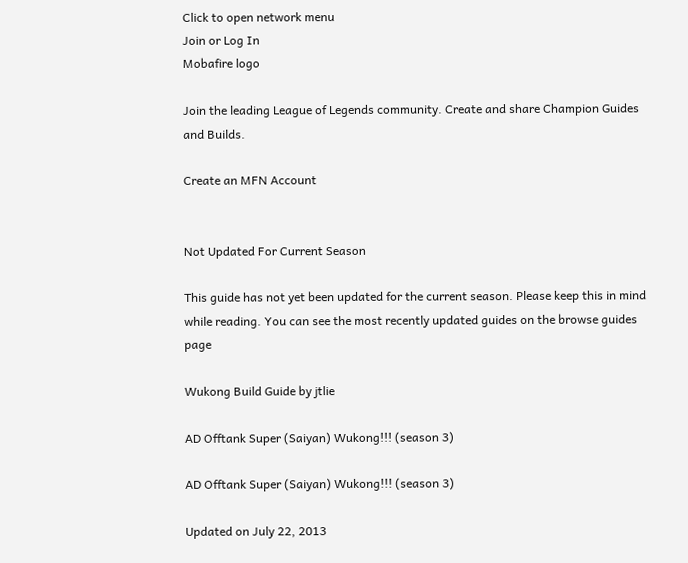Click to open network menu
Join or Log In
Mobafire logo

Join the leading League of Legends community. Create and share Champion Guides and Builds.

Create an MFN Account


Not Updated For Current Season

This guide has not yet been updated for the current season. Please keep this in mind while reading. You can see the most recently updated guides on the browse guides page

Wukong Build Guide by jtlie

AD Offtank Super (Saiyan) Wukong!!! (season 3)

AD Offtank Super (Saiyan) Wukong!!! (season 3)

Updated on July 22, 2013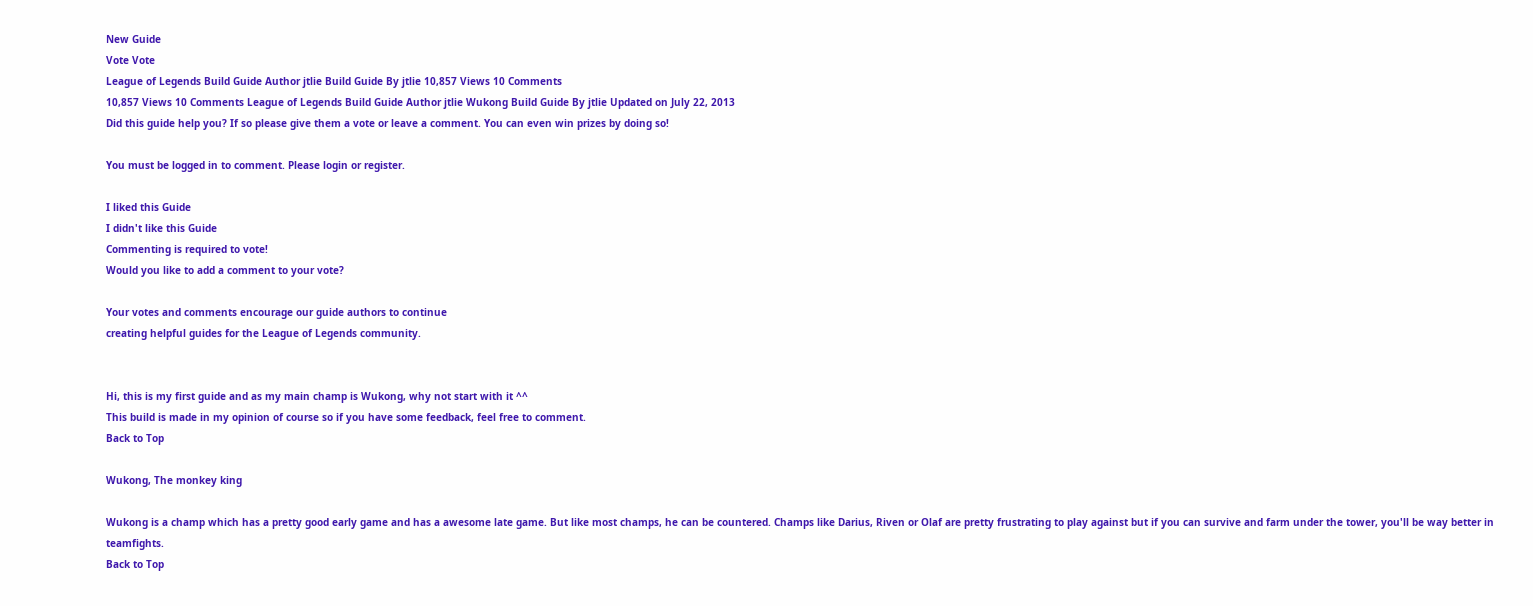New Guide
Vote Vote
League of Legends Build Guide Author jtlie Build Guide By jtlie 10,857 Views 10 Comments
10,857 Views 10 Comments League of Legends Build Guide Author jtlie Wukong Build Guide By jtlie Updated on July 22, 2013
Did this guide help you? If so please give them a vote or leave a comment. You can even win prizes by doing so!

You must be logged in to comment. Please login or register.

I liked this Guide
I didn't like this Guide
Commenting is required to vote!
Would you like to add a comment to your vote?

Your votes and comments encourage our guide authors to continue
creating helpful guides for the League of Legends community.


Hi, this is my first guide and as my main champ is Wukong, why not start with it ^^
This build is made in my opinion of course so if you have some feedback, feel free to comment.
Back to Top

Wukong, The monkey king

Wukong is a champ which has a pretty good early game and has a awesome late game. But like most champs, he can be countered. Champs like Darius, Riven or Olaf are pretty frustrating to play against but if you can survive and farm under the tower, you'll be way better in teamfights.
Back to Top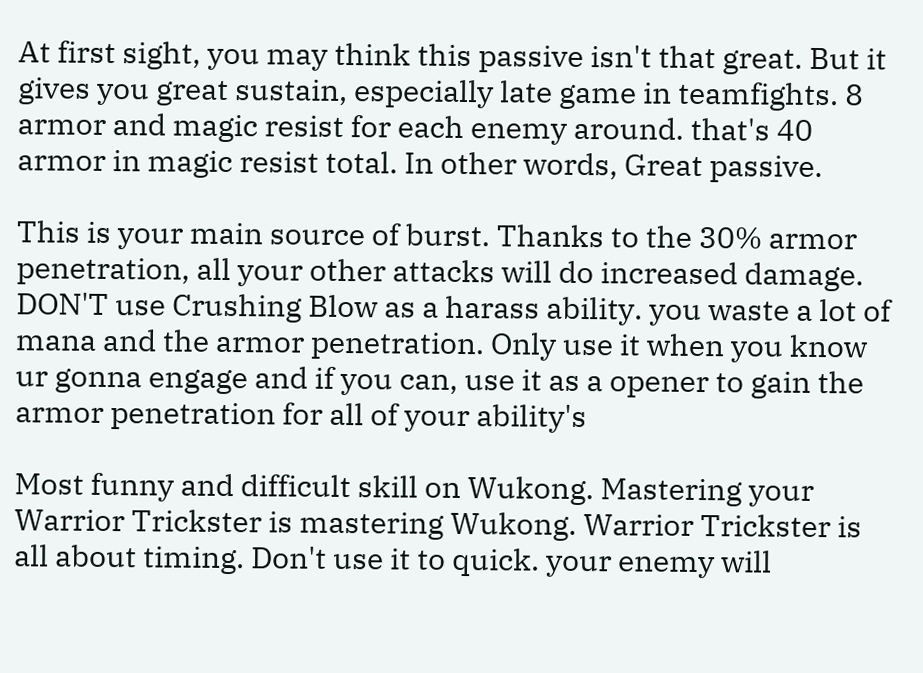At first sight, you may think this passive isn't that great. But it gives you great sustain, especially late game in teamfights. 8 armor and magic resist for each enemy around. that's 40 armor in magic resist total. In other words, Great passive.

This is your main source of burst. Thanks to the 30% armor penetration, all your other attacks will do increased damage. DON'T use Crushing Blow as a harass ability. you waste a lot of mana and the armor penetration. Only use it when you know ur gonna engage and if you can, use it as a opener to gain the armor penetration for all of your ability's

Most funny and difficult skill on Wukong. Mastering your Warrior Trickster is mastering Wukong. Warrior Trickster is all about timing. Don't use it to quick. your enemy will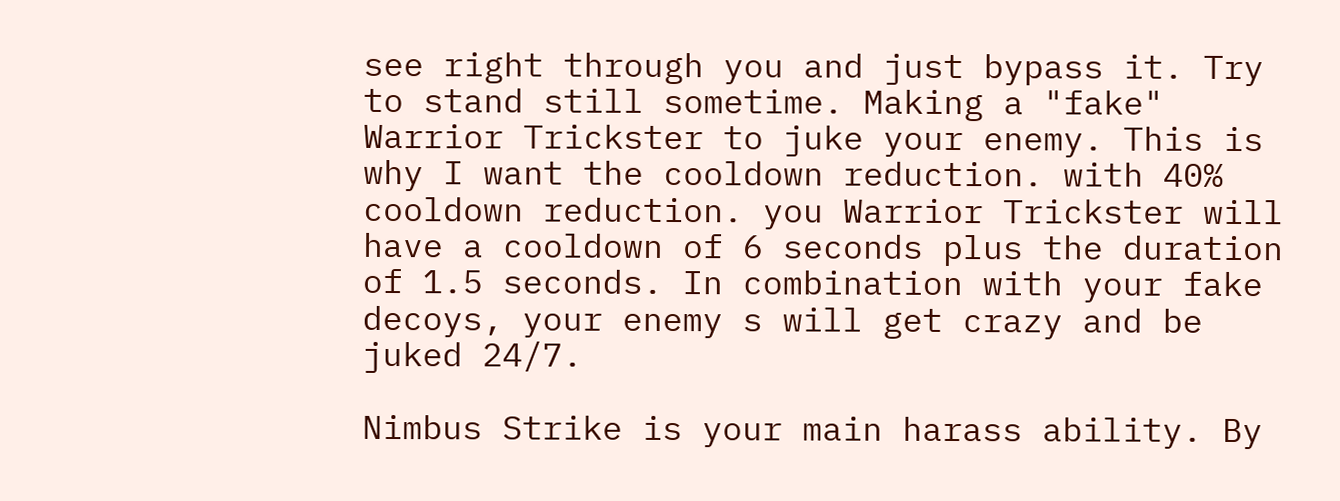see right through you and just bypass it. Try to stand still sometime. Making a "fake" Warrior Trickster to juke your enemy. This is why I want the cooldown reduction. with 40% cooldown reduction. you Warrior Trickster will have a cooldown of 6 seconds plus the duration of 1.5 seconds. In combination with your fake decoys, your enemy s will get crazy and be juked 24/7.

Nimbus Strike is your main harass ability. By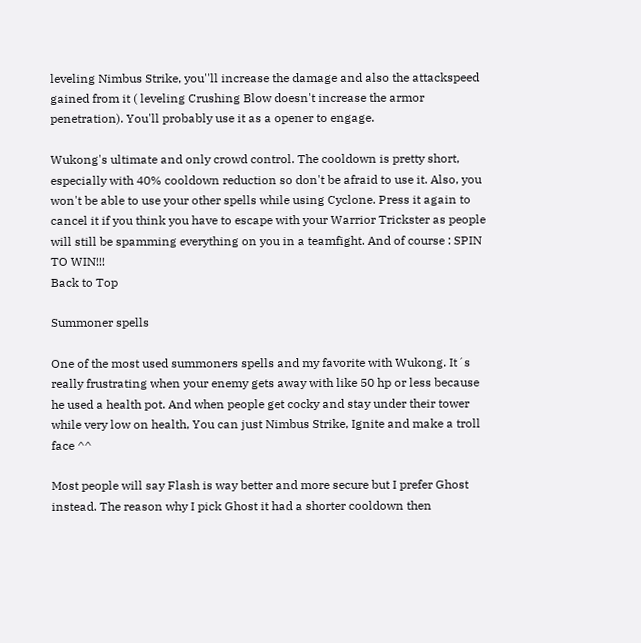leveling Nimbus Strike, you''ll increase the damage and also the attackspeed gained from it ( leveling Crushing Blow doesn't increase the armor penetration). You'll probably use it as a opener to engage.

Wukong's ultimate and only crowd control. The cooldown is pretty short, especially with 40% cooldown reduction so don't be afraid to use it. Also, you won't be able to use your other spells while using Cyclone. Press it again to cancel it if you think you have to escape with your Warrior Trickster as people will still be spamming everything on you in a teamfight. And of course : SPIN TO WIN!!!
Back to Top

Summoner spells

One of the most used summoners spells and my favorite with Wukong. It´s really frustrating when your enemy gets away with like 50 hp or less because he used a health pot. And when people get cocky and stay under their tower while very low on health, You can just Nimbus Strike, Ignite and make a troll face ^^

Most people will say Flash is way better and more secure but I prefer Ghost instead. The reason why I pick Ghost it had a shorter cooldown then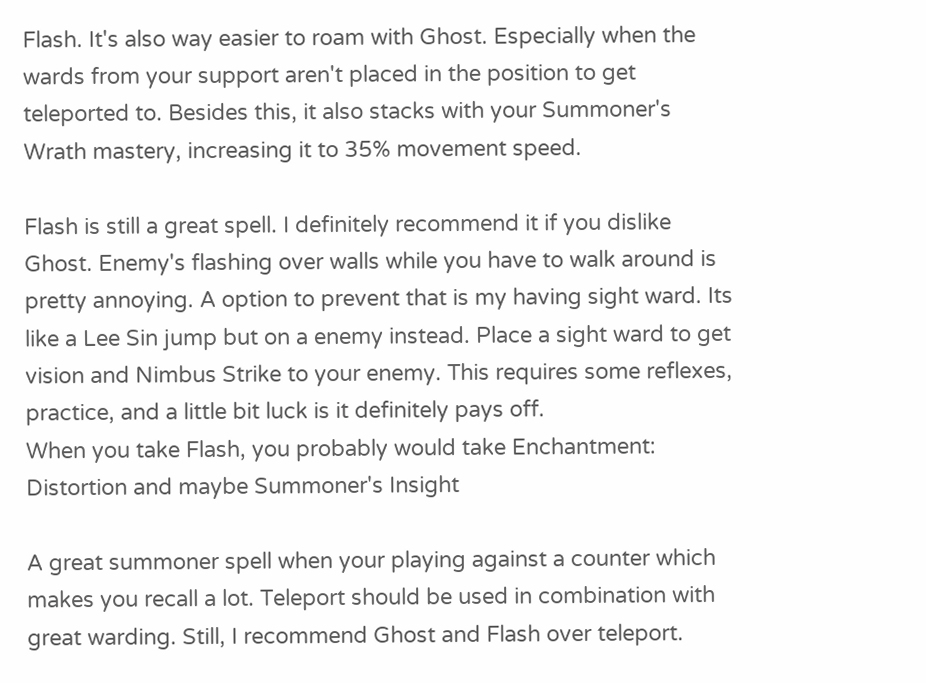Flash. It's also way easier to roam with Ghost. Especially when the wards from your support aren't placed in the position to get teleported to. Besides this, it also stacks with your Summoner's Wrath mastery, increasing it to 35% movement speed.

Flash is still a great spell. I definitely recommend it if you dislike Ghost. Enemy's flashing over walls while you have to walk around is pretty annoying. A option to prevent that is my having sight ward. Its like a Lee Sin jump but on a enemy instead. Place a sight ward to get vision and Nimbus Strike to your enemy. This requires some reflexes, practice, and a little bit luck is it definitely pays off.
When you take Flash, you probably would take Enchantment: Distortion and maybe Summoner's Insight

A great summoner spell when your playing against a counter which makes you recall a lot. Teleport should be used in combination with great warding. Still, I recommend Ghost and Flash over teleport.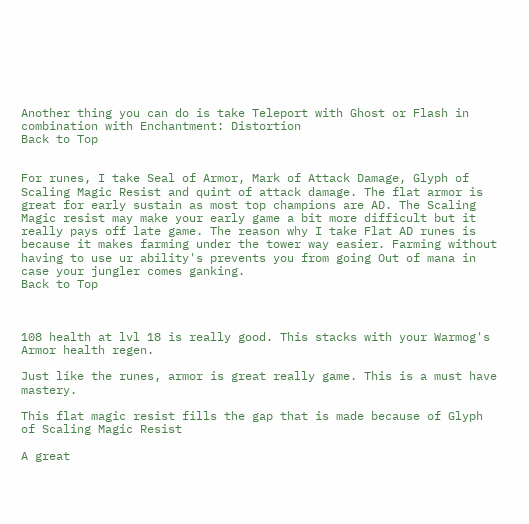Another thing you can do is take Teleport with Ghost or Flash in combination with Enchantment: Distortion
Back to Top


For runes, I take Seal of Armor, Mark of Attack Damage, Glyph of Scaling Magic Resist and quint of attack damage. The flat armor is great for early sustain as most top champions are AD. The Scaling Magic resist may make your early game a bit more difficult but it really pays off late game. The reason why I take Flat AD runes is because it makes farming under the tower way easier. Farming without having to use ur ability's prevents you from going Out of mana in case your jungler comes ganking.
Back to Top



108 health at lvl 18 is really good. This stacks with your Warmog's Armor health regen.

Just like the runes, armor is great really game. This is a must have mastery.

This flat magic resist fills the gap that is made because of Glyph of Scaling Magic Resist

A great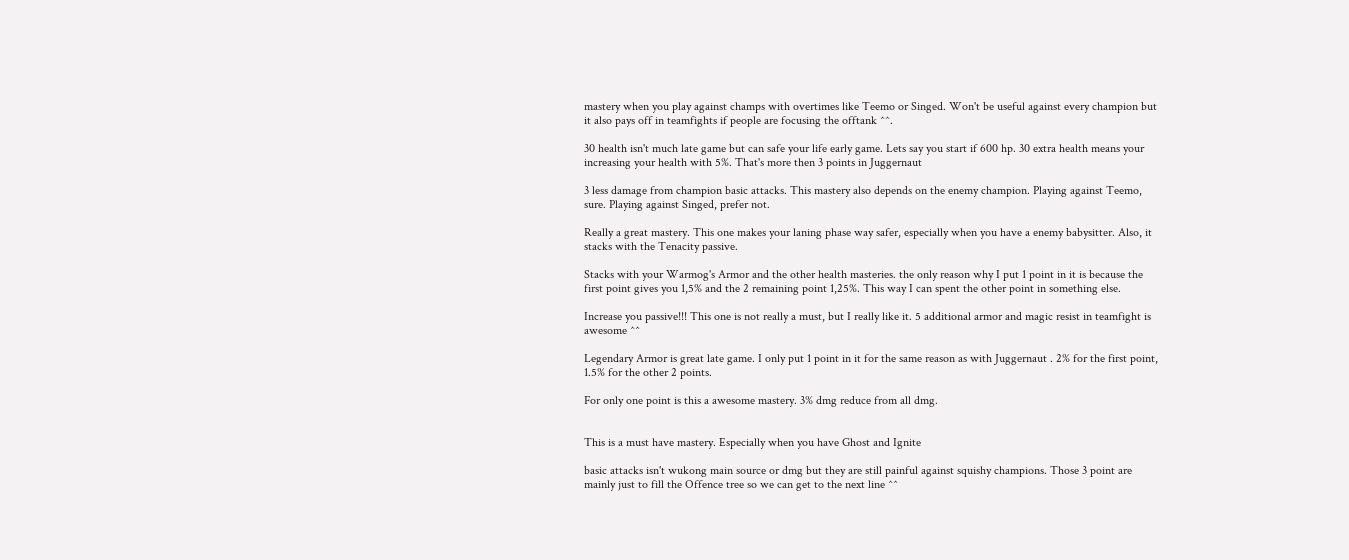mastery when you play against champs with overtimes like Teemo or Singed. Won't be useful against every champion but it also pays off in teamfights if people are focusing the offtank ^^.

30 health isn't much late game but can safe your life early game. Lets say you start if 600 hp. 30 extra health means your increasing your health with 5%. That's more then 3 points in Juggernaut

3 less damage from champion basic attacks. This mastery also depends on the enemy champion. Playing against Teemo, sure. Playing against Singed, prefer not.

Really a great mastery. This one makes your laning phase way safer, especially when you have a enemy babysitter. Also, it stacks with the Tenacity passive.

Stacks with your Warmog's Armor and the other health masteries. the only reason why I put 1 point in it is because the first point gives you 1,5% and the 2 remaining point 1,25%. This way I can spent the other point in something else.

Increase you passive!!! This one is not really a must, but I really like it. 5 additional armor and magic resist in teamfight is awesome ^^

Legendary Armor is great late game. I only put 1 point in it for the same reason as with Juggernaut . 2% for the first point, 1.5% for the other 2 points.

For only one point is this a awesome mastery. 3% dmg reduce from all dmg.


This is a must have mastery. Especially when you have Ghost and Ignite

basic attacks isn't wukong main source or dmg but they are still painful against squishy champions. Those 3 point are mainly just to fill the Offence tree so we can get to the next line ^^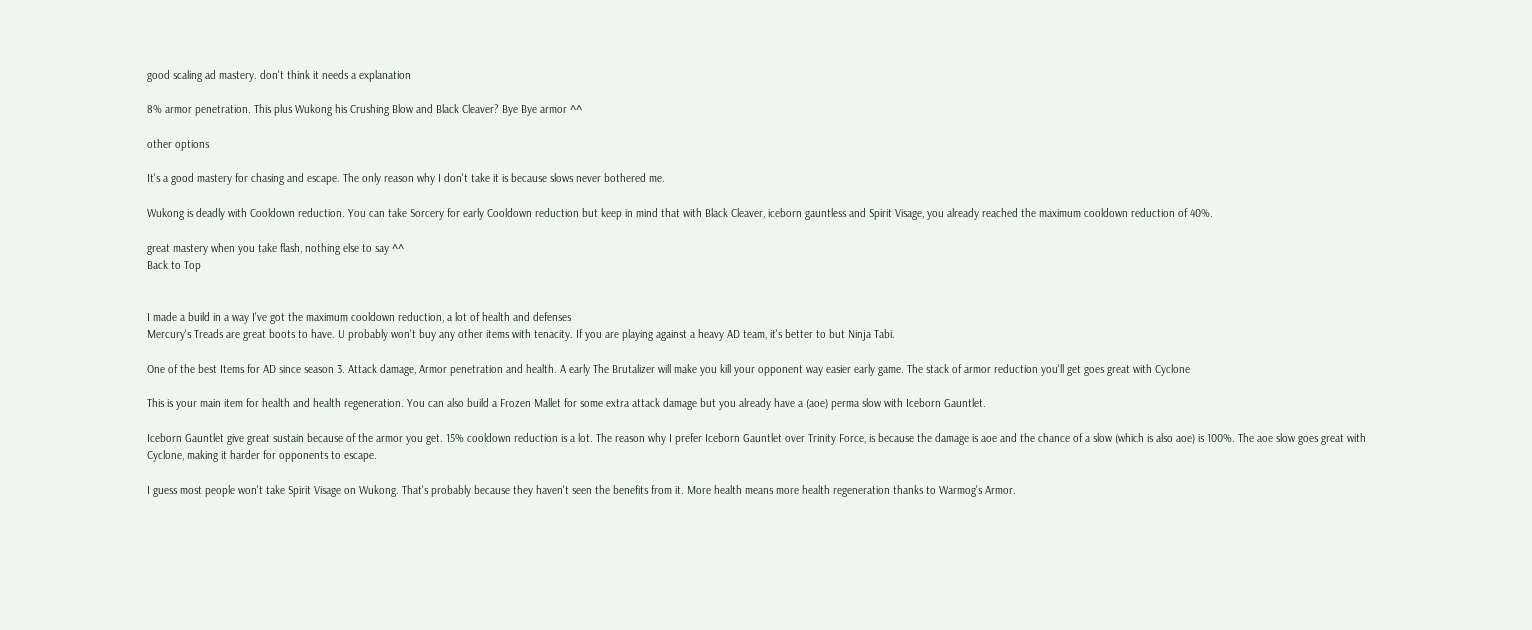good scaling ad mastery. don't think it needs a explanation

8% armor penetration. This plus Wukong his Crushing Blow and Black Cleaver? Bye Bye armor ^^

other options

It's a good mastery for chasing and escape. The only reason why I don't take it is because slows never bothered me.

Wukong is deadly with Cooldown reduction. You can take Sorcery for early Cooldown reduction but keep in mind that with Black Cleaver, iceborn gauntless and Spirit Visage, you already reached the maximum cooldown reduction of 40%.

great mastery when you take flash, nothing else to say ^^
Back to Top


I made a build in a way I've got the maximum cooldown reduction, a lot of health and defenses
Mercury's Treads are great boots to have. U probably won't buy any other items with tenacity. If you are playing against a heavy AD team, it's better to but Ninja Tabi.

One of the best Items for AD since season 3. Attack damage, Armor penetration and health. A early The Brutalizer will make you kill your opponent way easier early game. The stack of armor reduction you'll get goes great with Cyclone

This is your main item for health and health regeneration. You can also build a Frozen Mallet for some extra attack damage but you already have a (aoe) perma slow with Iceborn Gauntlet.

Iceborn Gauntlet give great sustain because of the armor you get. 15% cooldown reduction is a lot. The reason why I prefer Iceborn Gauntlet over Trinity Force, is because the damage is aoe and the chance of a slow (which is also aoe) is 100%. The aoe slow goes great with Cyclone, making it harder for opponents to escape.

I guess most people won't take Spirit Visage on Wukong. That's probably because they haven't seen the benefits from it. More health means more health regeneration thanks to Warmog's Armor.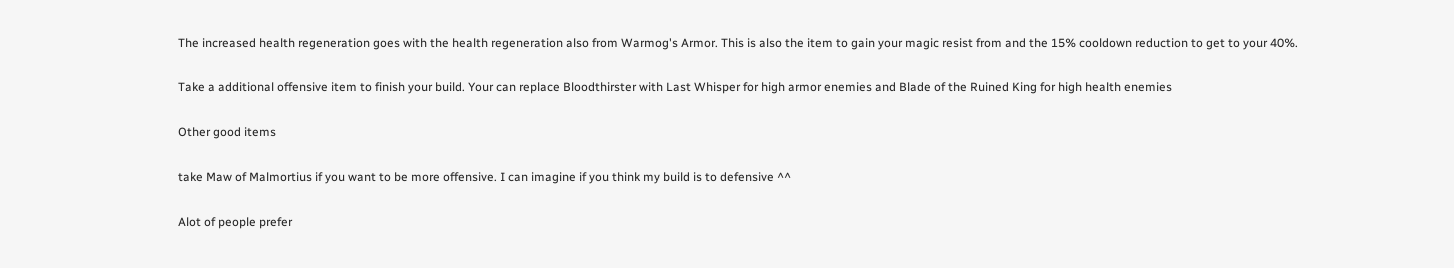The increased health regeneration goes with the health regeneration also from Warmog's Armor. This is also the item to gain your magic resist from and the 15% cooldown reduction to get to your 40%.

Take a additional offensive item to finish your build. Your can replace Bloodthirster with Last Whisper for high armor enemies and Blade of the Ruined King for high health enemies

Other good items

take Maw of Malmortius if you want to be more offensive. I can imagine if you think my build is to defensive ^^

Alot of people prefer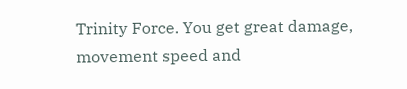Trinity Force. You get great damage, movement speed and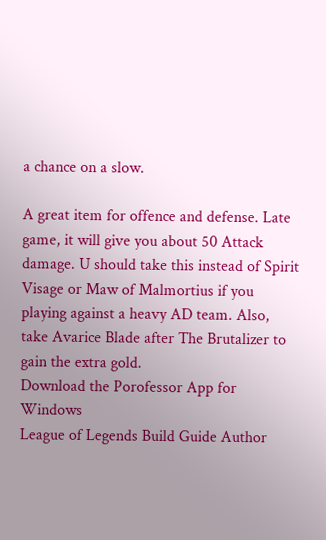a chance on a slow.

A great item for offence and defense. Late game, it will give you about 50 Attack damage. U should take this instead of Spirit Visage or Maw of Malmortius if you playing against a heavy AD team. Also, take Avarice Blade after The Brutalizer to gain the extra gold.
Download the Porofessor App for Windows
League of Legends Build Guide Author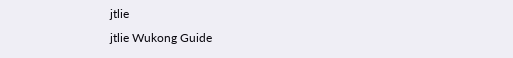jtlie
jtlie Wukong Guide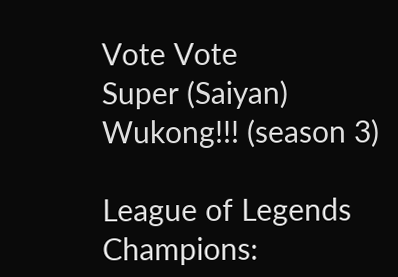Vote Vote
Super (Saiyan) Wukong!!! (season 3)

League of Legends Champions: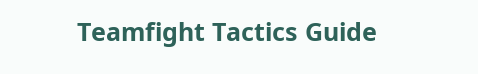Teamfight Tactics Guide